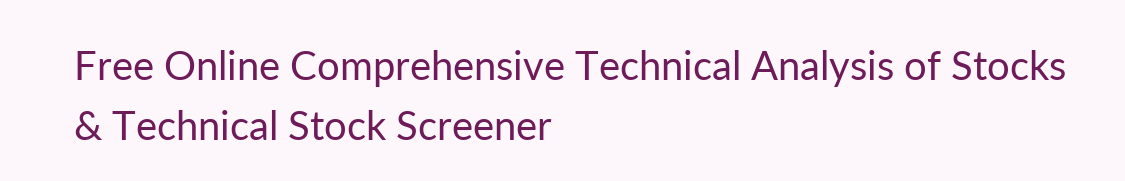Free Online Comprehensive Technical Analysis of Stocks & Technical Stock Screener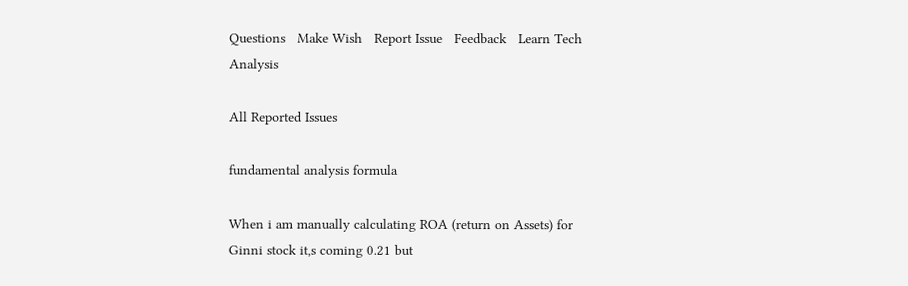Questions   Make Wish   Report Issue   Feedback   Learn Tech Analysis

All Reported Issues

fundamental analysis formula

When i am manually calculating ROA (return on Assets) for Ginni stock it,s coming 0.21 but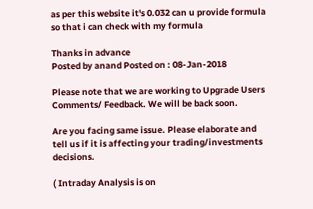as per this website it's 0.032 can u provide formula so that i can check with my formula

Thanks in advance
Posted by anand Posted on : 08-Jan-2018

Please note that we are working to Upgrade Users Comments/ Feedback. We will be back soon.

Are you facing same issue. Please elaborate and tell us if it is affecting your trading/investments decisions.

( Intraday Analysis is on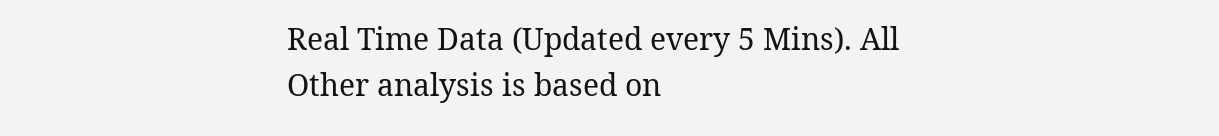Real Time Data (Updated every 5 Mins). All Other analysis is based on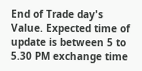End of Trade day's Value. Expected time of update is between 5 to 5.30 PM exchange time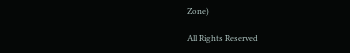Zone)

All Rights Reserved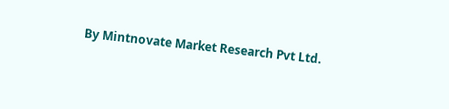By Mintnovate Market Research Pvt Ltd.